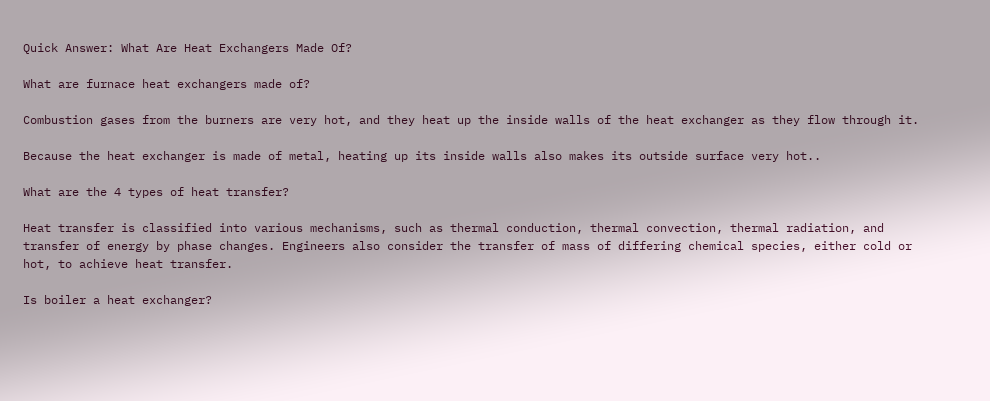Quick Answer: What Are Heat Exchangers Made Of?

What are furnace heat exchangers made of?

Combustion gases from the burners are very hot, and they heat up the inside walls of the heat exchanger as they flow through it.

Because the heat exchanger is made of metal, heating up its inside walls also makes its outside surface very hot..

What are the 4 types of heat transfer?

Heat transfer is classified into various mechanisms, such as thermal conduction, thermal convection, thermal radiation, and transfer of energy by phase changes. Engineers also consider the transfer of mass of differing chemical species, either cold or hot, to achieve heat transfer.

Is boiler a heat exchanger?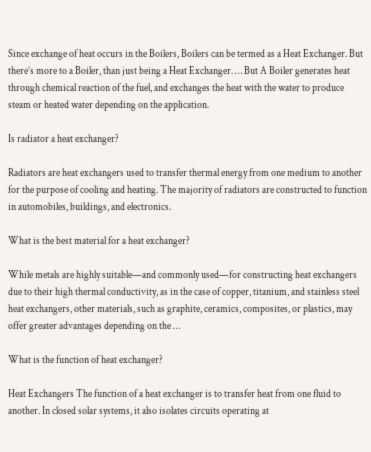Since exchange of heat occurs in the Boilers, Boilers can be termed as a Heat Exchanger. But there’s more to a Boiler, than just being a Heat Exchanger. … But A Boiler generates heat through chemical reaction of the fuel, and exchanges the heat with the water to produce steam or heated water depending on the application.

Is radiator a heat exchanger?

Radiators are heat exchangers used to transfer thermal energy from one medium to another for the purpose of cooling and heating. The majority of radiators are constructed to function in automobiles, buildings, and electronics.

What is the best material for a heat exchanger?

While metals are highly suitable—and commonly used—for constructing heat exchangers due to their high thermal conductivity, as in the case of copper, titanium, and stainless steel heat exchangers, other materials, such as graphite, ceramics, composites, or plastics, may offer greater advantages depending on the …

What is the function of heat exchanger?

Heat Exchangers The function of a heat exchanger is to transfer heat from one fluid to another. In closed solar systems, it also isolates circuits operating at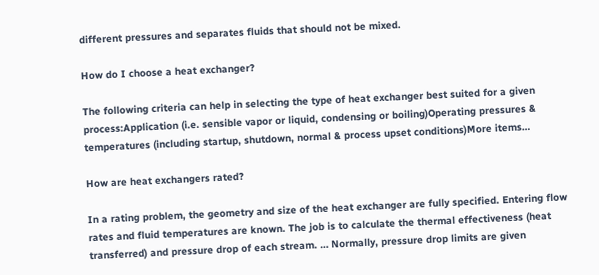different pressures and separates fluids that should not be mixed.

How do I choose a heat exchanger?

The following criteria can help in selecting the type of heat exchanger best suited for a given process:Application (i.e. sensible vapor or liquid, condensing or boiling)Operating pressures & temperatures (including startup, shutdown, normal & process upset conditions)More items…

How are heat exchangers rated?

In a rating problem, the geometry and size of the heat exchanger are fully specified. Entering flow rates and fluid temperatures are known. The job is to calculate the thermal effectiveness (heat transferred) and pressure drop of each stream. … Normally, pressure drop limits are given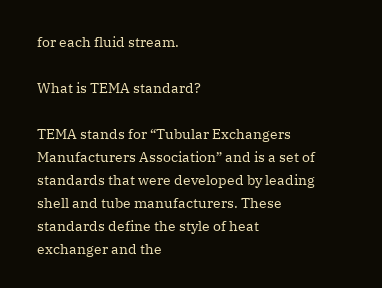for each fluid stream.

What is TEMA standard?

TEMA stands for “Tubular Exchangers Manufacturers Association” and is a set of standards that were developed by leading shell and tube manufacturers. These standards define the style of heat exchanger and the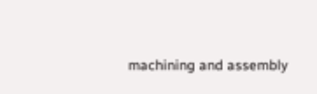machining and assembly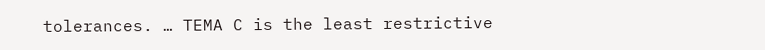tolerances. … TEMA C is the least restrictive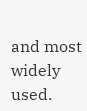and most widely used.